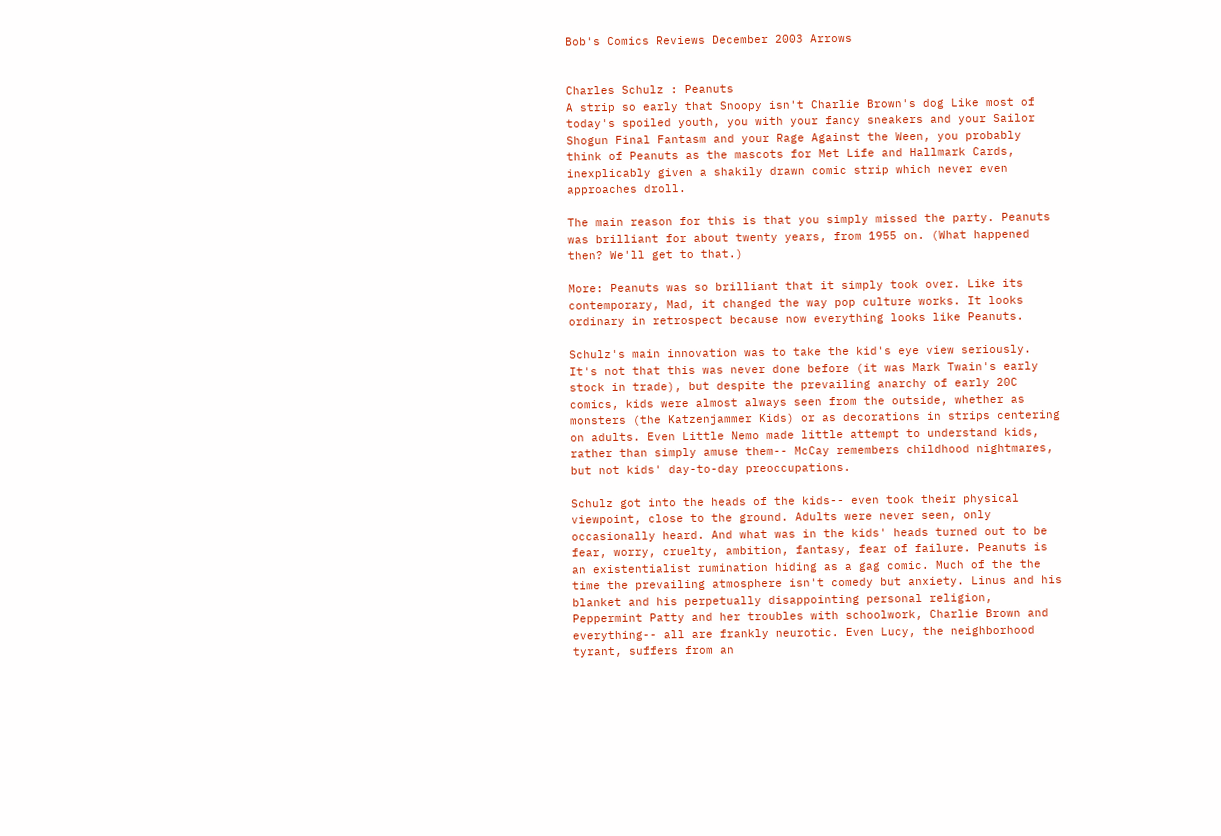Bob's Comics Reviews December 2003 Arrows


Charles Schulz : Peanuts
A strip so early that Snoopy isn't Charlie Brown's dog Like most of today's spoiled youth, you with your fancy sneakers and your Sailor Shogun Final Fantasm and your Rage Against the Ween, you probably think of Peanuts as the mascots for Met Life and Hallmark Cards, inexplicably given a shakily drawn comic strip which never even approaches droll.

The main reason for this is that you simply missed the party. Peanuts was brilliant for about twenty years, from 1955 on. (What happened then? We'll get to that.)

More: Peanuts was so brilliant that it simply took over. Like its contemporary, Mad, it changed the way pop culture works. It looks ordinary in retrospect because now everything looks like Peanuts.

Schulz's main innovation was to take the kid's eye view seriously. It's not that this was never done before (it was Mark Twain's early stock in trade), but despite the prevailing anarchy of early 20C comics, kids were almost always seen from the outside, whether as monsters (the Katzenjammer Kids) or as decorations in strips centering on adults. Even Little Nemo made little attempt to understand kids, rather than simply amuse them-- McCay remembers childhood nightmares, but not kids' day-to-day preoccupations.

Schulz got into the heads of the kids-- even took their physical viewpoint, close to the ground. Adults were never seen, only occasionally heard. And what was in the kids' heads turned out to be fear, worry, cruelty, ambition, fantasy, fear of failure. Peanuts is an existentialist rumination hiding as a gag comic. Much of the the time the prevailing atmosphere isn't comedy but anxiety. Linus and his blanket and his perpetually disappointing personal religion, Peppermint Patty and her troubles with schoolwork, Charlie Brown and everything-- all are frankly neurotic. Even Lucy, the neighborhood tyrant, suffers from an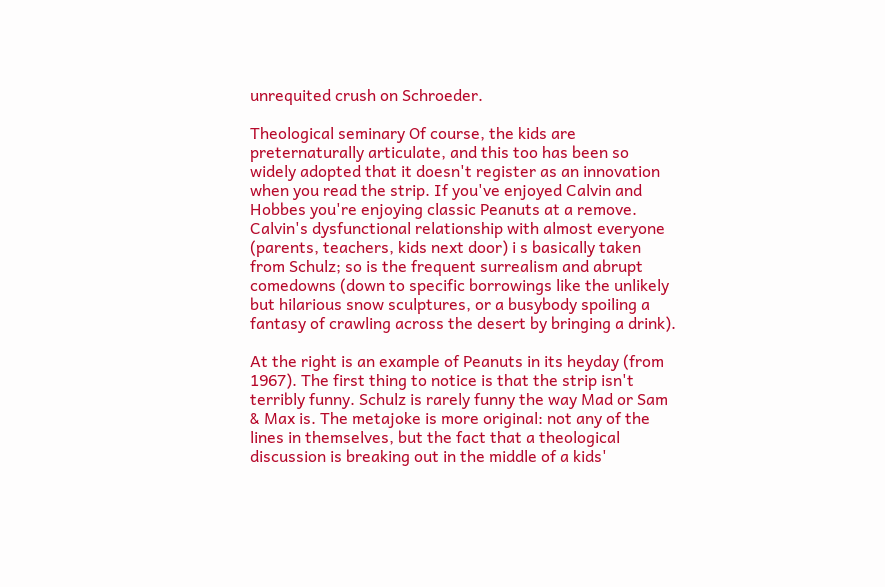unrequited crush on Schroeder.

Theological seminary Of course, the kids are preternaturally articulate, and this too has been so widely adopted that it doesn't register as an innovation when you read the strip. If you've enjoyed Calvin and Hobbes you're enjoying classic Peanuts at a remove. Calvin's dysfunctional relationship with almost everyone (parents, teachers, kids next door) i s basically taken from Schulz; so is the frequent surrealism and abrupt comedowns (down to specific borrowings like the unlikely but hilarious snow sculptures, or a busybody spoiling a fantasy of crawling across the desert by bringing a drink).

At the right is an example of Peanuts in its heyday (from 1967). The first thing to notice is that the strip isn't terribly funny. Schulz is rarely funny the way Mad or Sam & Max is. The metajoke is more original: not any of the lines in themselves, but the fact that a theological discussion is breaking out in the middle of a kids'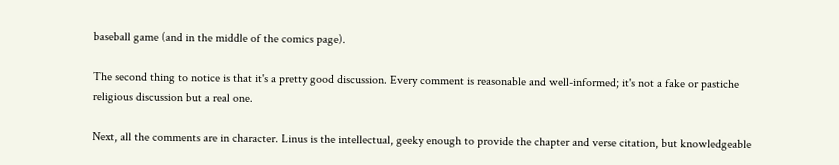baseball game (and in the middle of the comics page).

The second thing to notice is that it's a pretty good discussion. Every comment is reasonable and well-informed; it's not a fake or pastiche religious discussion but a real one.

Next, all the comments are in character. Linus is the intellectual, geeky enough to provide the chapter and verse citation, but knowledgeable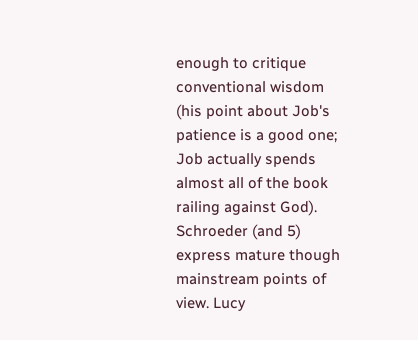enough to critique conventional wisdom (his point about Job's patience is a good one; Job actually spends almost all of the book railing against God). Schroeder (and 5) express mature though mainstream points of view. Lucy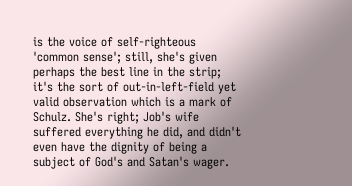is the voice of self-righteous 'common sense'; still, she's given perhaps the best line in the strip; it's the sort of out-in-left-field yet valid observation which is a mark of Schulz. She's right; Job's wife suffered everything he did, and didn't even have the dignity of being a subject of God's and Satan's wager.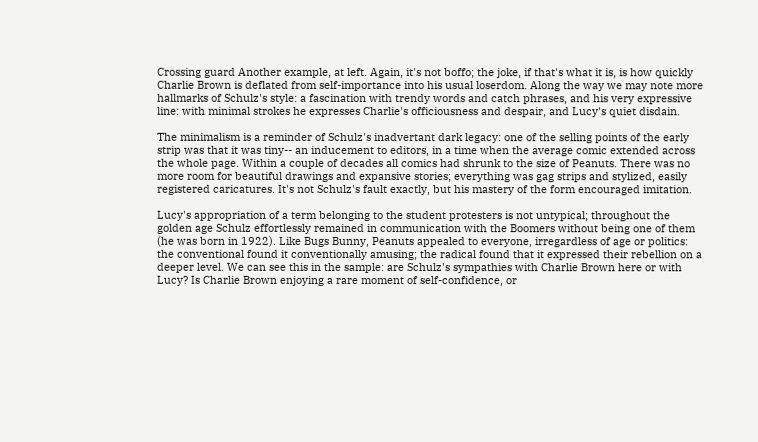Crossing guard Another example, at left. Again, it's not boffo; the joke, if that's what it is, is how quickly Charlie Brown is deflated from self-importance into his usual loserdom. Along the way we may note more hallmarks of Schulz's style: a fascination with trendy words and catch phrases, and his very expressive line: with minimal strokes he expresses Charlie's officiousness and despair, and Lucy's quiet disdain.

The minimalism is a reminder of Schulz's inadvertant dark legacy: one of the selling points of the early strip was that it was tiny-- an inducement to editors, in a time when the average comic extended across the whole page. Within a couple of decades all comics had shrunk to the size of Peanuts. There was no more room for beautiful drawings and expansive stories; everything was gag strips and stylized, easily registered caricatures. It's not Schulz's fault exactly, but his mastery of the form encouraged imitation.

Lucy's appropriation of a term belonging to the student protesters is not untypical; throughout the golden age Schulz effortlessly remained in communication with the Boomers without being one of them (he was born in 1922). Like Bugs Bunny, Peanuts appealed to everyone, irregardless of age or politics: the conventional found it conventionally amusing; the radical found that it expressed their rebellion on a deeper level. We can see this in the sample: are Schulz's sympathies with Charlie Brown here or with Lucy? Is Charlie Brown enjoying a rare moment of self-confidence, or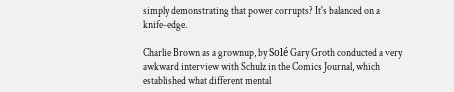simply demonstrating that power corrupts? It's balanced on a knife-edge.

Charlie Brown as a grownup, by Solé Gary Groth conducted a very awkward interview with Schulz in the Comics Journal, which established what different mental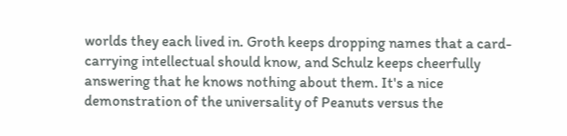worlds they each lived in. Groth keeps dropping names that a card-carrying intellectual should know, and Schulz keeps cheerfully answering that he knows nothing about them. It's a nice demonstration of the universality of Peanuts versus the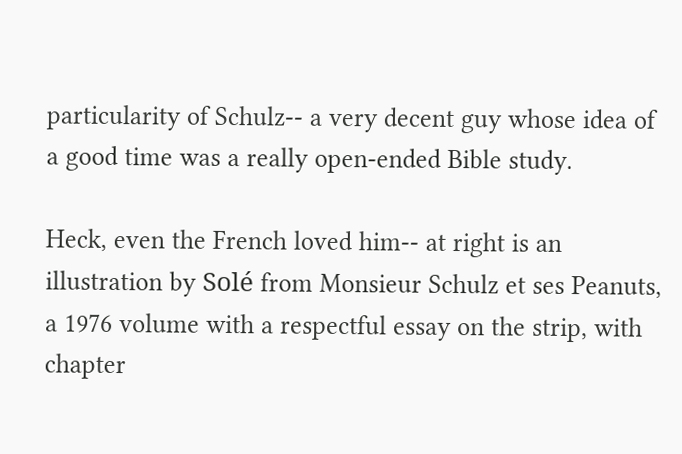particularity of Schulz-- a very decent guy whose idea of a good time was a really open-ended Bible study.

Heck, even the French loved him-- at right is an illustration by Solé from Monsieur Schulz et ses Peanuts, a 1976 volume with a respectful essay on the strip, with chapter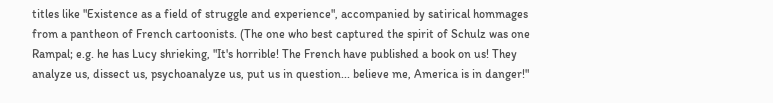titles like "Existence as a field of struggle and experience", accompanied by satirical hommages from a pantheon of French cartoonists. (The one who best captured the spirit of Schulz was one Rampal; e.g. he has Lucy shrieking, "It's horrible! The French have published a book on us! They analyze us, dissect us, psychoanalyze us, put us in question... believe me, America is in danger!"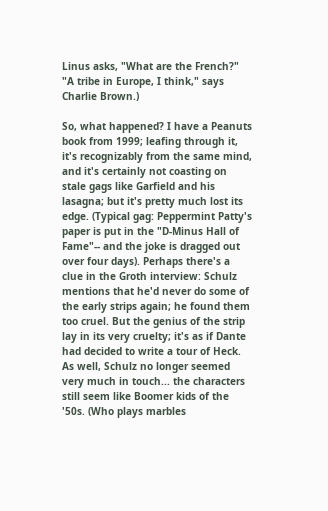Linus asks, "What are the French?" "A tribe in Europe, I think," says Charlie Brown.)

So, what happened? I have a Peanuts book from 1999; leafing through it, it's recognizably from the same mind, and it's certainly not coasting on stale gags like Garfield and his lasagna; but it's pretty much lost its edge. (Typical gag: Peppermint Patty's paper is put in the "D-Minus Hall of Fame"-- and the joke is dragged out over four days). Perhaps there's a clue in the Groth interview: Schulz mentions that he'd never do some of the early strips again; he found them too cruel. But the genius of the strip lay in its very cruelty; it's as if Dante had decided to write a tour of Heck. As well, Schulz no longer seemed very much in touch... the characters still seem like Boomer kids of the '50s. (Who plays marbles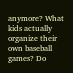anymore? What kids actually organize their own baseball games? Do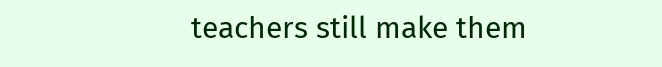teachers still make them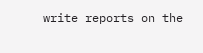write reports on the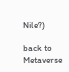Nile?)

back to Metaverse